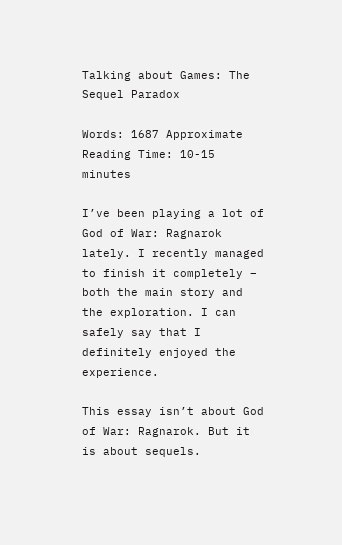Talking about Games: The Sequel Paradox

Words: 1687 Approximate Reading Time: 10-15 minutes

I’ve been playing a lot of God of War: Ragnarok lately. I recently managed to finish it completely – both the main story and the exploration. I can safely say that I definitely enjoyed the experience.

This essay isn’t about God of War: Ragnarok. But it is about sequels.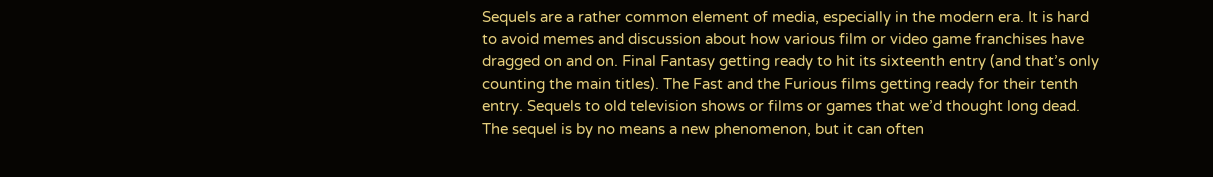Sequels are a rather common element of media, especially in the modern era. It is hard to avoid memes and discussion about how various film or video game franchises have dragged on and on. Final Fantasy getting ready to hit its sixteenth entry (and that’s only counting the main titles). The Fast and the Furious films getting ready for their tenth entry. Sequels to old television shows or films or games that we’d thought long dead. The sequel is by no means a new phenomenon, but it can often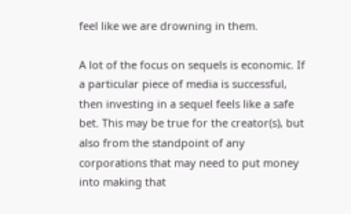feel like we are drowning in them.

A lot of the focus on sequels is economic. If a particular piece of media is successful, then investing in a sequel feels like a safe bet. This may be true for the creator(s), but also from the standpoint of any corporations that may need to put money into making that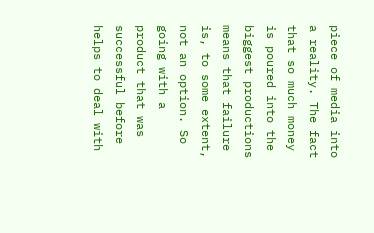piece of media into a reality. The fact that so much money is poured into the biggest productions means that failure is, to some extent, not an option. So going with a product that was successful before helps to deal with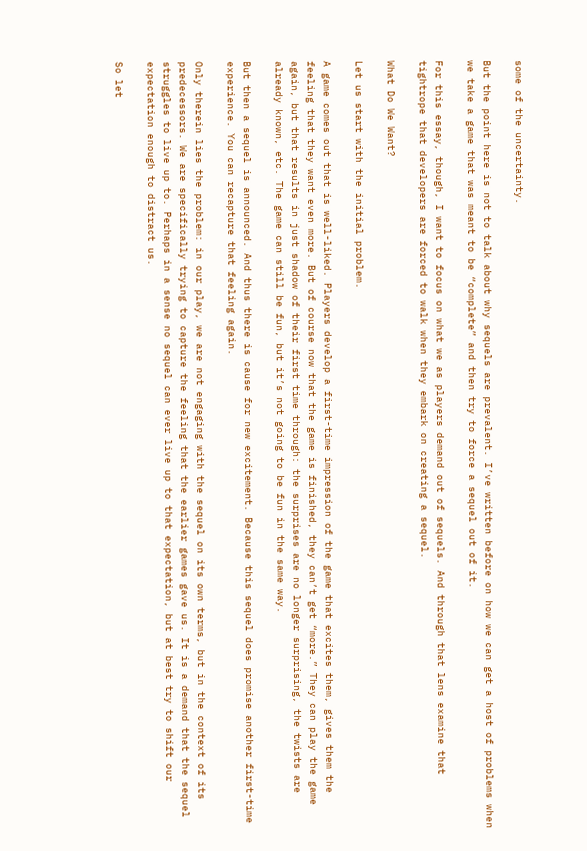some of the uncertainty.

But the point here is not to talk about why sequels are prevalent. I’ve written before on how we can get a host of problems when we take a game that was meant to be “complete” and then try to force a sequel out of it.

For this essay, though, I want to focus on what we as players demand out of sequels. And through that lens examine that tightrope that developers are forced to walk when they embark on creating a sequel.

What Do We Want?

Let us start with the initial problem.

A game comes out that is well-liked. Players develop a first-time impression of the game that excites them, gives them the feeling that they want even more. But of course now that the game is finished, they can’t get “more.” They can play the game again, but that results in just shadow of their first time through: the surprises are no longer surprising, the twists are already known, etc. The game can still be fun, but it’s not going to be fun in the same way.

But then a sequel is announced. And thus there is cause for new excitement. Because this sequel does promise another first-time experience. You can recapture that feeling again.

Only therein lies the problem: in our play, we are not engaging with the sequel on its own terms, but in the context of its predecessors. We are specifically trying to capture the feeling that the earlier games gave us. It is a demand that the sequel struggles to live up to. Perhaps in a sense no sequel can ever live up to that expectation, but at best try to shift our expectation enough to distract us.

So let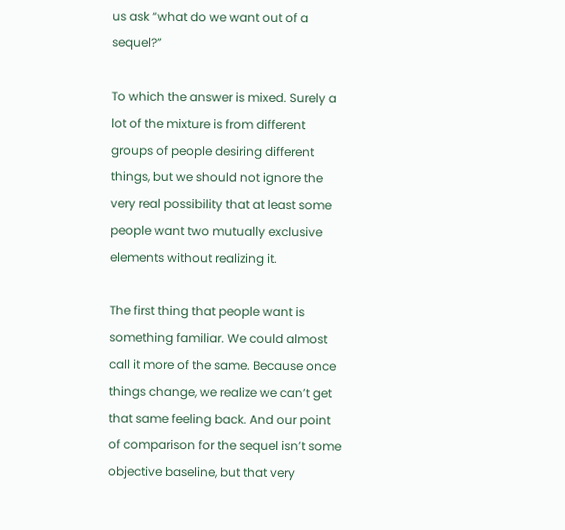us ask “what do we want out of a sequel?”

To which the answer is mixed. Surely a lot of the mixture is from different groups of people desiring different things, but we should not ignore the very real possibility that at least some people want two mutually exclusive elements without realizing it.

The first thing that people want is something familiar. We could almost call it more of the same. Because once things change, we realize we can’t get that same feeling back. And our point of comparison for the sequel isn’t some objective baseline, but that very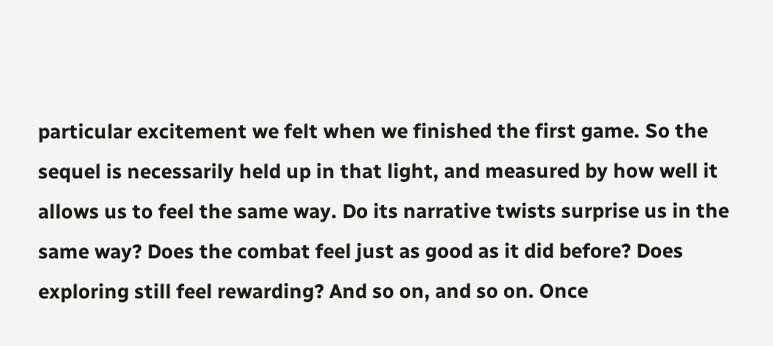particular excitement we felt when we finished the first game. So the sequel is necessarily held up in that light, and measured by how well it allows us to feel the same way. Do its narrative twists surprise us in the same way? Does the combat feel just as good as it did before? Does exploring still feel rewarding? And so on, and so on. Once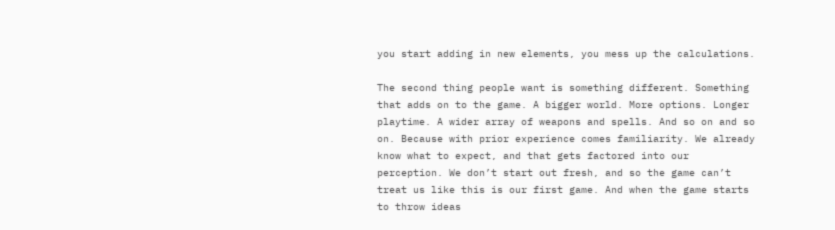you start adding in new elements, you mess up the calculations.

The second thing people want is something different. Something that adds on to the game. A bigger world. More options. Longer playtime. A wider array of weapons and spells. And so on and so on. Because with prior experience comes familiarity. We already know what to expect, and that gets factored into our perception. We don’t start out fresh, and so the game can’t treat us like this is our first game. And when the game starts to throw ideas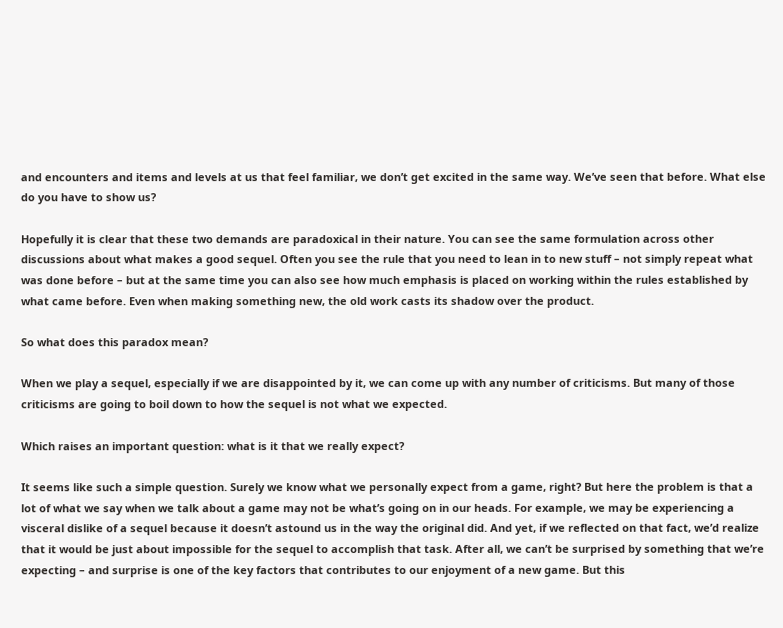and encounters and items and levels at us that feel familiar, we don’t get excited in the same way. We’ve seen that before. What else do you have to show us?

Hopefully it is clear that these two demands are paradoxical in their nature. You can see the same formulation across other discussions about what makes a good sequel. Often you see the rule that you need to lean in to new stuff – not simply repeat what was done before – but at the same time you can also see how much emphasis is placed on working within the rules established by what came before. Even when making something new, the old work casts its shadow over the product.

So what does this paradox mean?

When we play a sequel, especially if we are disappointed by it, we can come up with any number of criticisms. But many of those criticisms are going to boil down to how the sequel is not what we expected.

Which raises an important question: what is it that we really expect?

It seems like such a simple question. Surely we know what we personally expect from a game, right? But here the problem is that a lot of what we say when we talk about a game may not be what’s going on in our heads. For example, we may be experiencing a visceral dislike of a sequel because it doesn’t astound us in the way the original did. And yet, if we reflected on that fact, we’d realize that it would be just about impossible for the sequel to accomplish that task. After all, we can’t be surprised by something that we’re expecting – and surprise is one of the key factors that contributes to our enjoyment of a new game. But this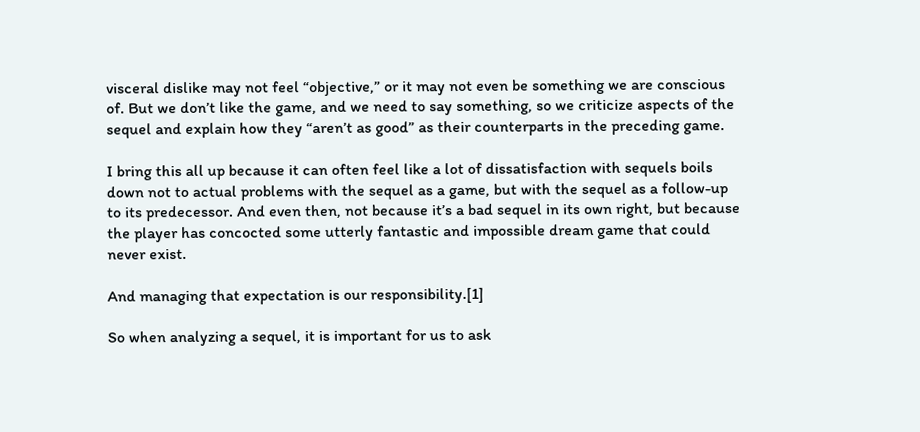visceral dislike may not feel “objective,” or it may not even be something we are conscious of. But we don’t like the game, and we need to say something, so we criticize aspects of the sequel and explain how they “aren’t as good” as their counterparts in the preceding game.

I bring this all up because it can often feel like a lot of dissatisfaction with sequels boils down not to actual problems with the sequel as a game, but with the sequel as a follow-up to its predecessor. And even then, not because it’s a bad sequel in its own right, but because the player has concocted some utterly fantastic and impossible dream game that could never exist.

And managing that expectation is our responsibility.[1]

So when analyzing a sequel, it is important for us to ask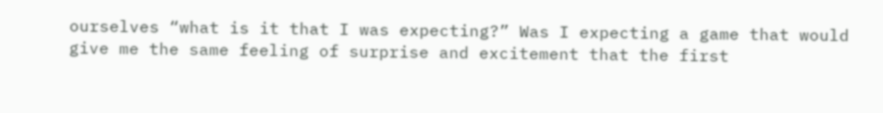ourselves “what is it that I was expecting?” Was I expecting a game that would give me the same feeling of surprise and excitement that the first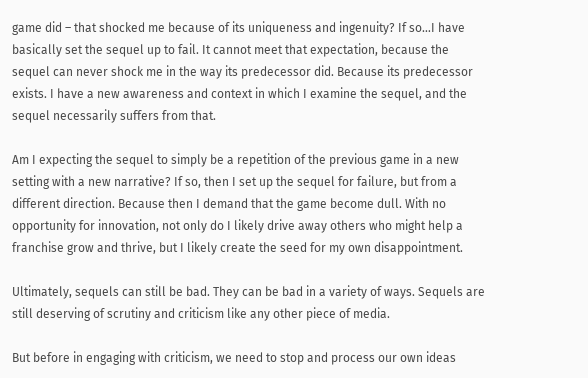game did – that shocked me because of its uniqueness and ingenuity? If so…I have basically set the sequel up to fail. It cannot meet that expectation, because the sequel can never shock me in the way its predecessor did. Because its predecessor exists. I have a new awareness and context in which I examine the sequel, and the sequel necessarily suffers from that.

Am I expecting the sequel to simply be a repetition of the previous game in a new setting with a new narrative? If so, then I set up the sequel for failure, but from a different direction. Because then I demand that the game become dull. With no opportunity for innovation, not only do I likely drive away others who might help a franchise grow and thrive, but I likely create the seed for my own disappointment.

Ultimately, sequels can still be bad. They can be bad in a variety of ways. Sequels are still deserving of scrutiny and criticism like any other piece of media.

But before in engaging with criticism, we need to stop and process our own ideas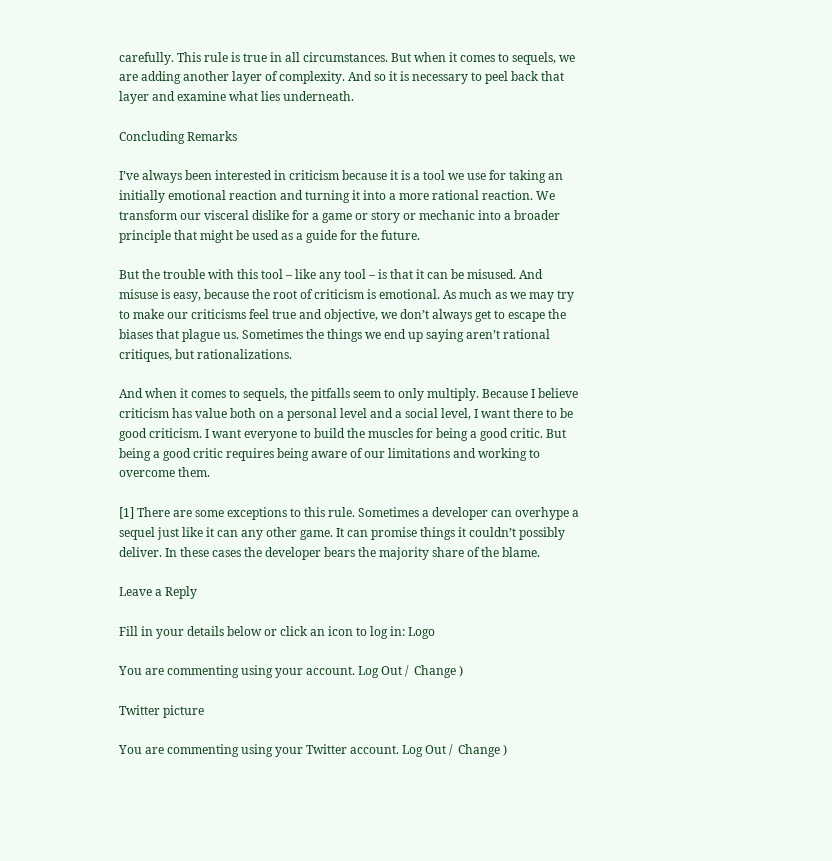carefully. This rule is true in all circumstances. But when it comes to sequels, we are adding another layer of complexity. And so it is necessary to peel back that layer and examine what lies underneath.

Concluding Remarks

I’ve always been interested in criticism because it is a tool we use for taking an initially emotional reaction and turning it into a more rational reaction. We transform our visceral dislike for a game or story or mechanic into a broader principle that might be used as a guide for the future.

But the trouble with this tool – like any tool – is that it can be misused. And misuse is easy, because the root of criticism is emotional. As much as we may try to make our criticisms feel true and objective, we don’t always get to escape the biases that plague us. Sometimes the things we end up saying aren’t rational critiques, but rationalizations.

And when it comes to sequels, the pitfalls seem to only multiply. Because I believe criticism has value both on a personal level and a social level, I want there to be good criticism. I want everyone to build the muscles for being a good critic. But being a good critic requires being aware of our limitations and working to overcome them.

[1] There are some exceptions to this rule. Sometimes a developer can overhype a sequel just like it can any other game. It can promise things it couldn’t possibly deliver. In these cases the developer bears the majority share of the blame.

Leave a Reply

Fill in your details below or click an icon to log in: Logo

You are commenting using your account. Log Out /  Change )

Twitter picture

You are commenting using your Twitter account. Log Out /  Change )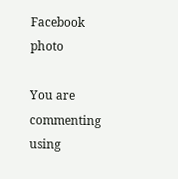Facebook photo

You are commenting using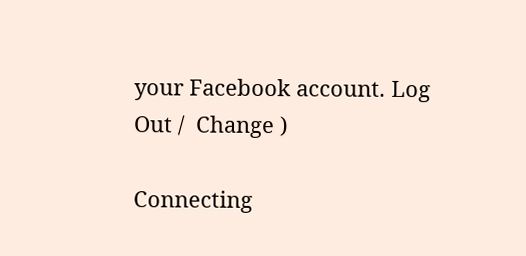your Facebook account. Log Out /  Change )

Connecting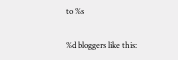to %s

%d bloggers like this: